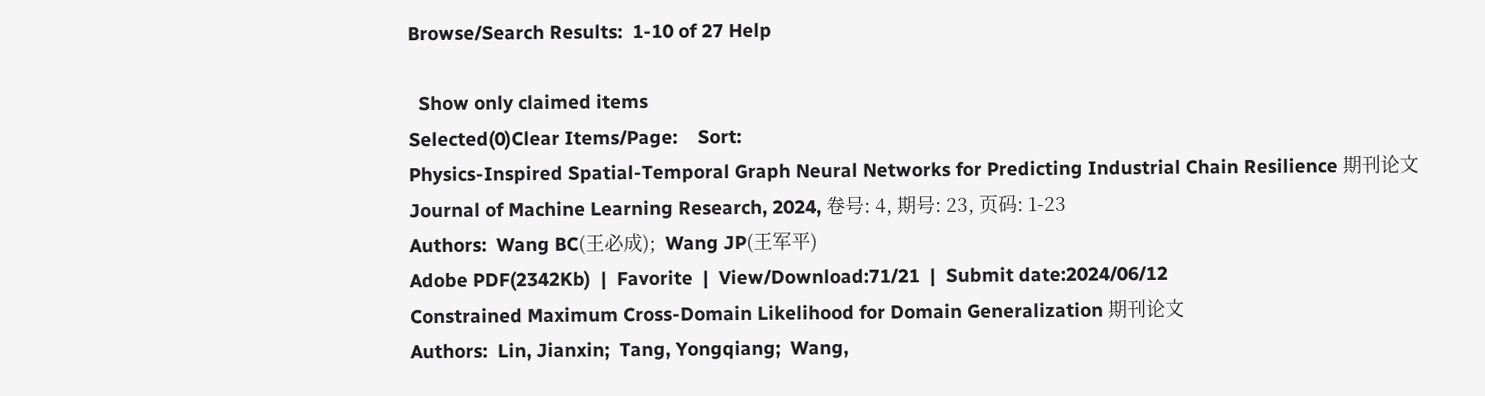Browse/Search Results:  1-10 of 27 Help

  Show only claimed items
Selected(0)Clear Items/Page:    Sort:
Physics-Inspired Spatial-Temporal Graph Neural Networks for Predicting Industrial Chain Resilience 期刊论文
Journal of Machine Learning Research, 2024, 卷号: 4, 期号: 23, 页码: 1-23
Authors:  Wang BC(王必成);  Wang JP(王军平)
Adobe PDF(2342Kb)  |  Favorite  |  View/Download:71/21  |  Submit date:2024/06/12
Constrained Maximum Cross-Domain Likelihood for Domain Generalization 期刊论文
Authors:  Lin, Jianxin;  Tang, Yongqiang;  Wang,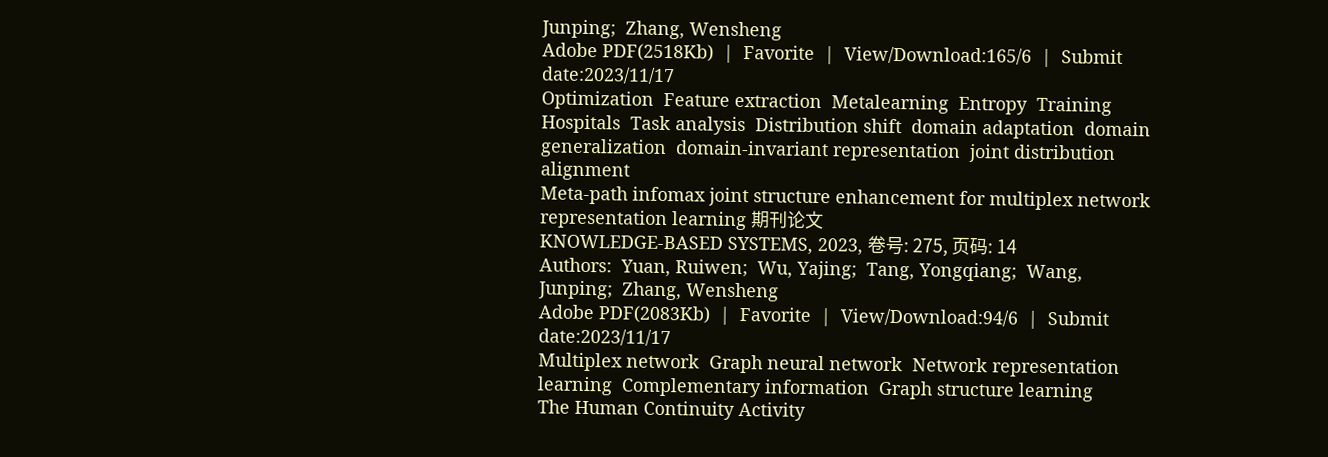Junping;  Zhang, Wensheng
Adobe PDF(2518Kb)  |  Favorite  |  View/Download:165/6  |  Submit date:2023/11/17
Optimization  Feature extraction  Metalearning  Entropy  Training  Hospitals  Task analysis  Distribution shift  domain adaptation  domain generalization  domain-invariant representation  joint distribution alignment
Meta-path infomax joint structure enhancement for multiplex network representation learning 期刊论文
KNOWLEDGE-BASED SYSTEMS, 2023, 卷号: 275, 页码: 14
Authors:  Yuan, Ruiwen;  Wu, Yajing;  Tang, Yongqiang;  Wang, Junping;  Zhang, Wensheng
Adobe PDF(2083Kb)  |  Favorite  |  View/Download:94/6  |  Submit date:2023/11/17
Multiplex network  Graph neural network  Network representation learning  Complementary information  Graph structure learning
The Human Continuity Activity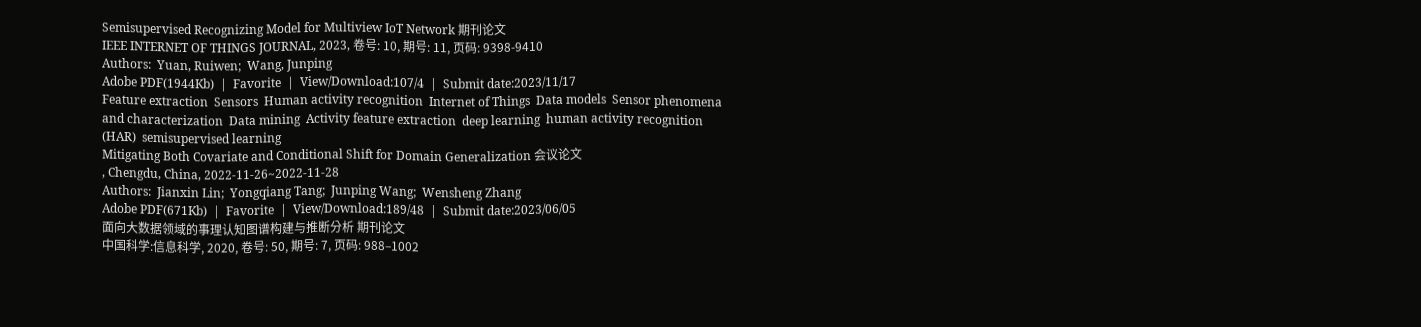Semisupervised Recognizing Model for Multiview IoT Network 期刊论文
IEEE INTERNET OF THINGS JOURNAL, 2023, 卷号: 10, 期号: 11, 页码: 9398-9410
Authors:  Yuan, Ruiwen;  Wang, Junping
Adobe PDF(1944Kb)  |  Favorite  |  View/Download:107/4  |  Submit date:2023/11/17
Feature extraction  Sensors  Human activity recognition  Internet of Things  Data models  Sensor phenomena and characterization  Data mining  Activity feature extraction  deep learning  human activity recognition (HAR)  semisupervised learning
Mitigating Both Covariate and Conditional Shift for Domain Generalization 会议论文
, Chengdu, China, 2022-11-26~2022-11-28
Authors:  Jianxin Lin;  Yongqiang Tang;  Junping Wang;  Wensheng Zhang
Adobe PDF(671Kb)  |  Favorite  |  View/Download:189/48  |  Submit date:2023/06/05
面向大数据领域的事理认知图谱构建与推断分析 期刊论文
中国科学:信息科学, 2020, 卷号: 50, 期号: 7, 页码: 988–1002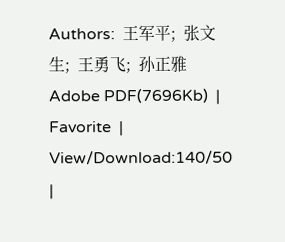Authors:  王军平;  张文生;  王勇飞;  孙正雅
Adobe PDF(7696Kb)  |  Favorite  |  View/Download:140/50  |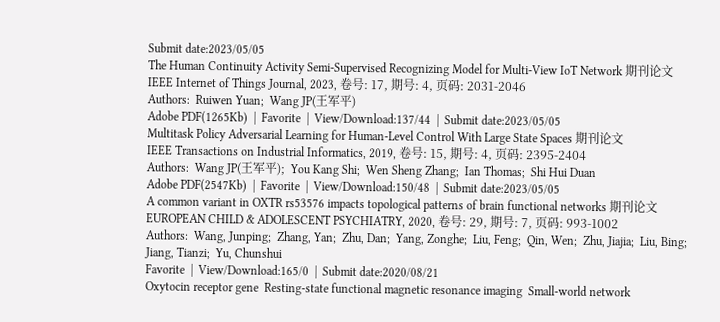Submit date:2023/05/05
The Human Continuity Activity Semi-Supervised Recognizing Model for Multi-View IoT Network 期刊论文
IEEE Internet of Things Journal, 2023, 卷号: 17, 期号: 4, 页码: 2031-2046
Authors:  Ruiwen Yuan;  Wang JP(王军平)
Adobe PDF(1265Kb)  |  Favorite  |  View/Download:137/44  |  Submit date:2023/05/05
Multitask Policy Adversarial Learning for Human-Level Control With Large State Spaces 期刊论文
IEEE Transactions on Industrial Informatics, 2019, 卷号: 15, 期号: 4, 页码: 2395-2404
Authors:  Wang JP(王军平);  You Kang Shi;  Wen Sheng Zhang;  Ian Thomas;  Shi Hui Duan
Adobe PDF(2547Kb)  |  Favorite  |  View/Download:150/48  |  Submit date:2023/05/05
A common variant in OXTR rs53576 impacts topological patterns of brain functional networks 期刊论文
EUROPEAN CHILD & ADOLESCENT PSYCHIATRY, 2020, 卷号: 29, 期号: 7, 页码: 993-1002
Authors:  Wang, Junping;  Zhang, Yan;  Zhu, Dan;  Yang, Zonghe;  Liu, Feng;  Qin, Wen;  Zhu, Jiajia;  Liu, Bing;  Jiang, Tianzi;  Yu, Chunshui
Favorite  |  View/Download:165/0  |  Submit date:2020/08/21
Oxytocin receptor gene  Resting-state functional magnetic resonance imaging  Small-world network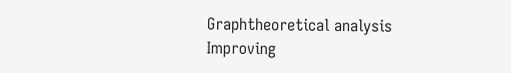Graphtheoretical analysis
Improving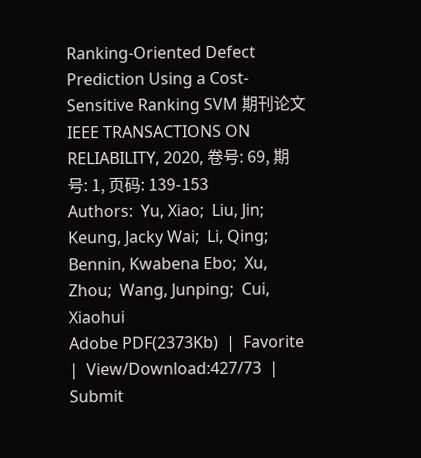Ranking-Oriented Defect Prediction Using a Cost-Sensitive Ranking SVM 期刊论文
IEEE TRANSACTIONS ON RELIABILITY, 2020, 卷号: 69, 期号: 1, 页码: 139-153
Authors:  Yu, Xiao;  Liu, Jin;  Keung, Jacky Wai;  Li, Qing;  Bennin, Kwabena Ebo;  Xu, Zhou;  Wang, Junping;  Cui, Xiaohui
Adobe PDF(2373Kb)  |  Favorite  |  View/Download:427/73  |  Submit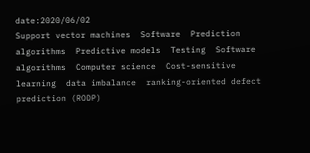date:2020/06/02
Support vector machines  Software  Prediction algorithms  Predictive models  Testing  Software algorithms  Computer science  Cost-sensitive learning  data imbalance  ranking-oriented defect prediction (RODP)